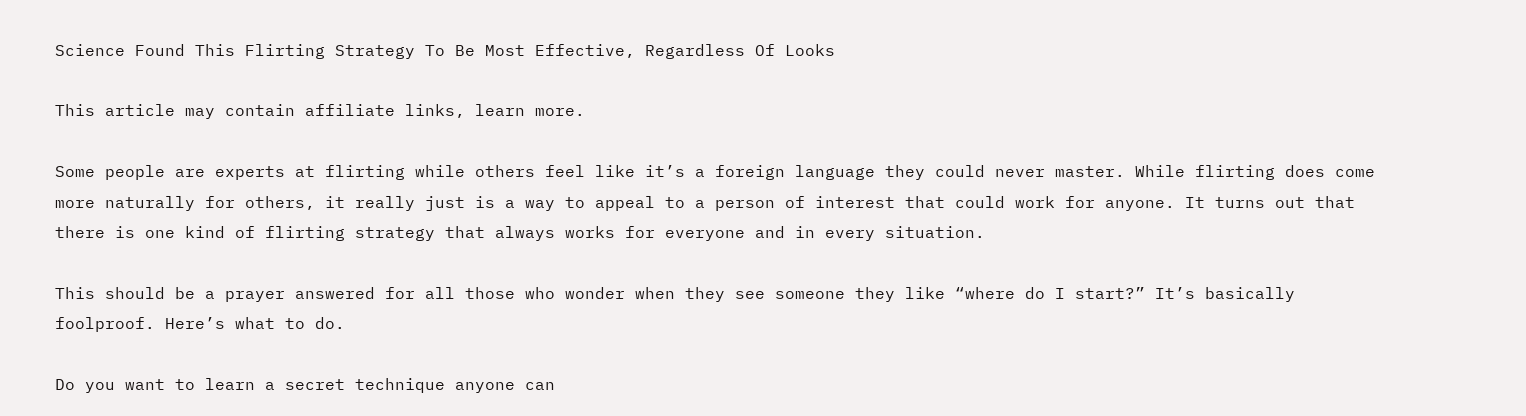Science Found This Flirting Strategy To Be Most Effective, Regardless Of Looks

This article may contain affiliate links, learn more.

Some people are experts at flirting while others feel like it’s a foreign language they could never master. While flirting does come more naturally for others, it really just is a way to appeal to a person of interest that could work for anyone. It turns out that there is one kind of flirting strategy that always works for everyone and in every situation.

This should be a prayer answered for all those who wonder when they see someone they like “where do I start?” It’s basically foolproof. Here’s what to do.

Do you want to learn a secret technique anyone can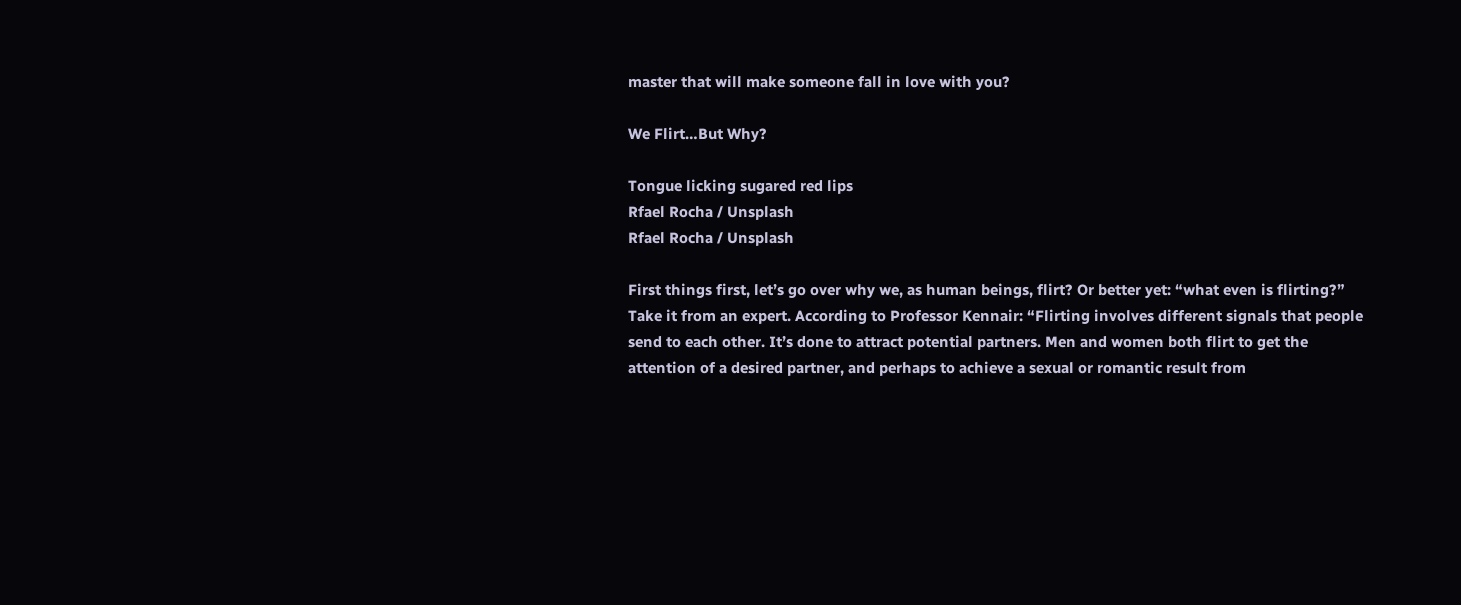master that will make someone fall in love with you?

We Flirt…But Why?

Tongue licking sugared red lips
Rfael Rocha / Unsplash
Rfael Rocha / Unsplash

First things first, let’s go over why we, as human beings, flirt? Or better yet: “what even is flirting?” Take it from an expert. According to Professor Kennair: “Flirting involves different signals that people send to each other. It’s done to attract potential partners. Men and women both flirt to get the attention of a desired partner, and perhaps to achieve a sexual or romantic result from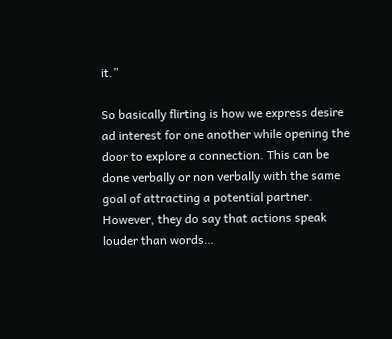it.”

So basically flirting is how we express desire ad interest for one another while opening the door to explore a connection. This can be done verbally or non verbally with the same goal of attracting a potential partner. However, they do say that actions speak louder than words…